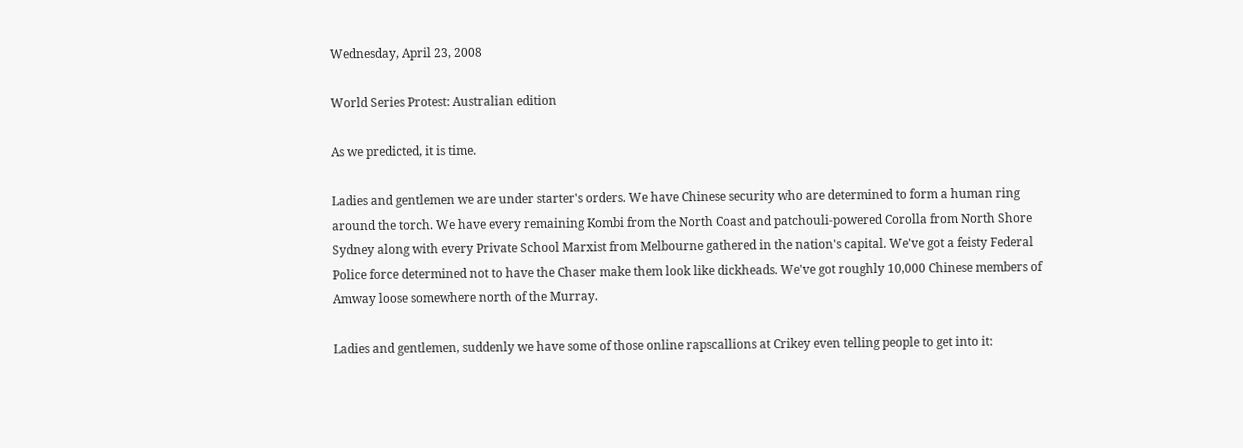Wednesday, April 23, 2008

World Series Protest: Australian edition

As we predicted, it is time.

Ladies and gentlemen we are under starter's orders. We have Chinese security who are determined to form a human ring around the torch. We have every remaining Kombi from the North Coast and patchouli-powered Corolla from North Shore Sydney along with every Private School Marxist from Melbourne gathered in the nation's capital. We've got a feisty Federal Police force determined not to have the Chaser make them look like dickheads. We've got roughly 10,000 Chinese members of Amway loose somewhere north of the Murray.

Ladies and gentlemen, suddenly we have some of those online rapscallions at Crikey even telling people to get into it: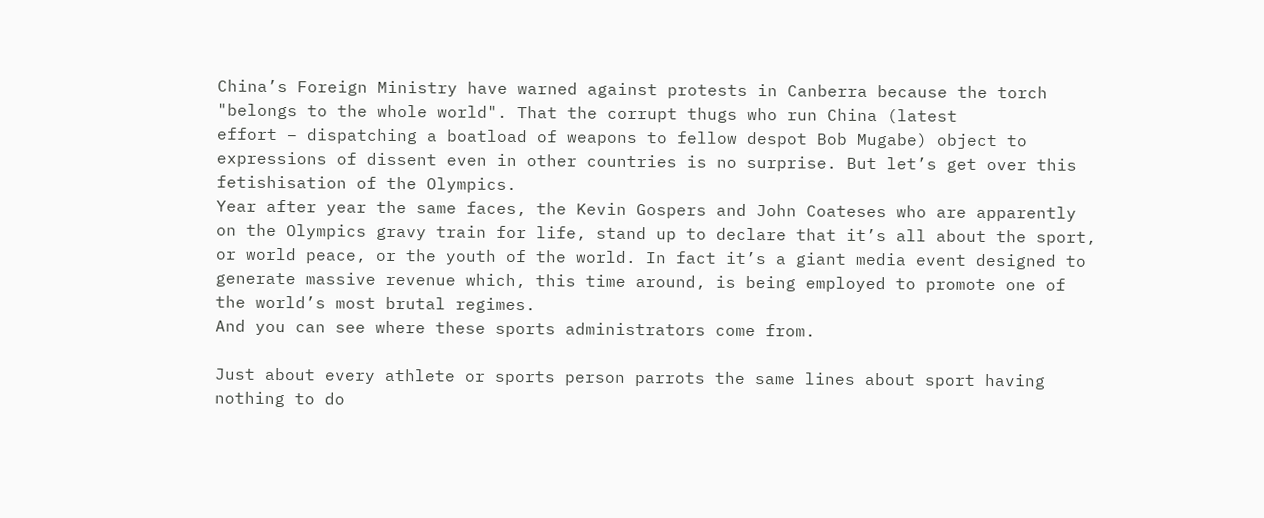China’s Foreign Ministry have warned against protests in Canberra because the torch "belongs to the whole world". That the corrupt thugs who run China (latest
effort – dispatching a boatload of weapons to fellow despot Bob Mugabe) object to expressions of dissent even in other countries is no surprise. But let’s get over this fetishisation of the Olympics.
Year after year the same faces, the Kevin Gospers and John Coateses who are apparently on the Olympics gravy train for life, stand up to declare that it’s all about the sport, or world peace, or the youth of the world. In fact it’s a giant media event designed to generate massive revenue which, this time around, is being employed to promote one of the world’s most brutal regimes.
And you can see where these sports administrators come from.

Just about every athlete or sports person parrots the same lines about sport having nothing to do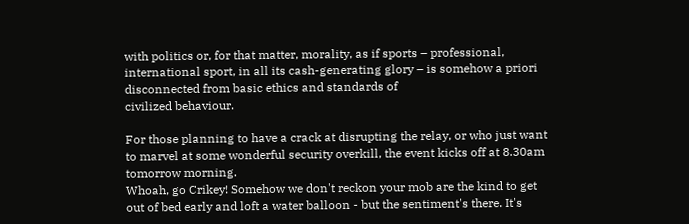with politics or, for that matter, morality, as if sports – professional, international sport, in all its cash-generating glory – is somehow a priori disconnected from basic ethics and standards of
civilized behaviour.

For those planning to have a crack at disrupting the relay, or who just want to marvel at some wonderful security overkill, the event kicks off at 8.30am tomorrow morning.
Whoah, go Crikey! Somehow we don't reckon your mob are the kind to get out of bed early and loft a water balloon - but the sentiment's there. It's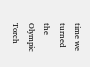time we turned the Olympic Torch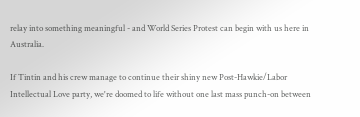relay into something meaningful - and World Series Protest can begin with us here in Australia.

If Tintin and his crew manage to continue their shiny new Post-Hawkie/Labor Intellectual Love party, we're doomed to life without one last mass punch-on between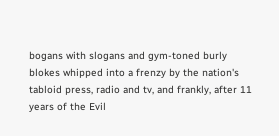bogans with slogans and gym-toned burly blokes whipped into a frenzy by the nation's tabloid press, radio and tv, and frankly, after 11 years of the Evil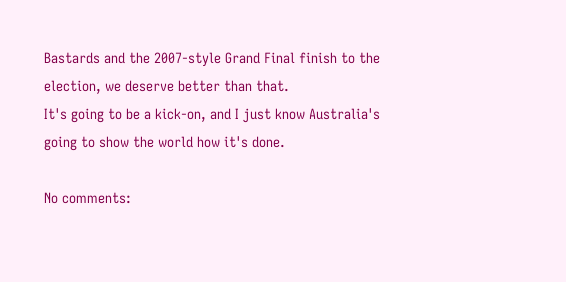Bastards and the 2007-style Grand Final finish to the election, we deserve better than that.
It's going to be a kick-on, and I just know Australia's going to show the world how it's done.

No comments: